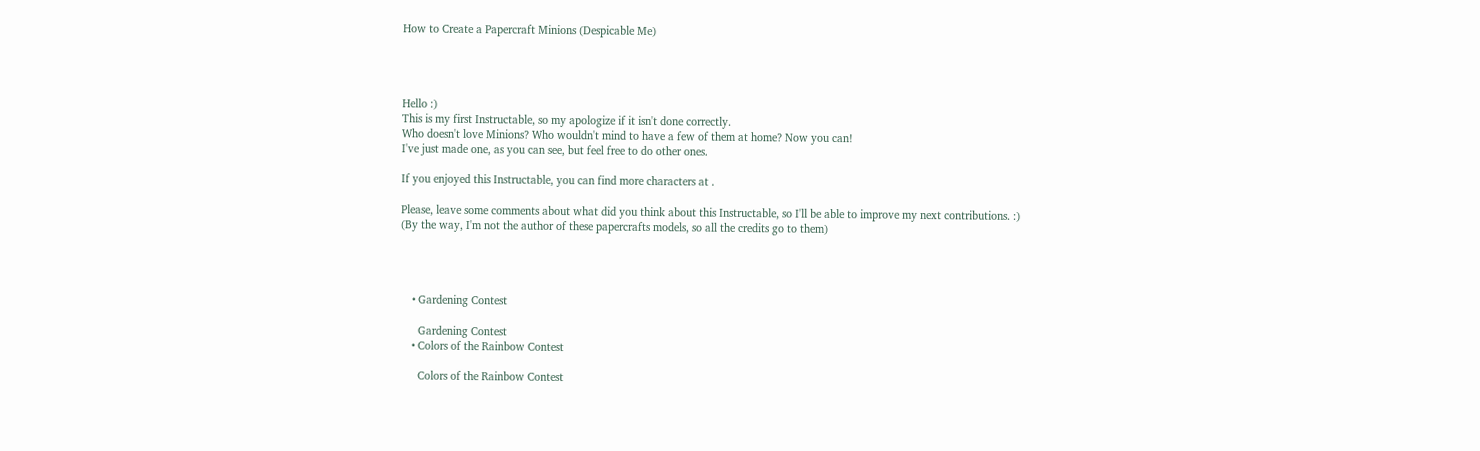How to Create a Papercraft Minions (Despicable Me)




Hello :)
This is my first Instructable, so my apologize if it isn't done correctly.
Who doesn't love Minions? Who wouldn't mind to have a few of them at home? Now you can!
I've just made one, as you can see, but feel free to do other ones.

If you enjoyed this Instructable, you can find more characters at .

Please, leave some comments about what did you think about this Instructable, so I'll be able to improve my next contributions. :)
(By the way, I'm not the author of these papercrafts models, so all the credits go to them)




    • Gardening Contest

      Gardening Contest
    • Colors of the Rainbow Contest

      Colors of the Rainbow Contest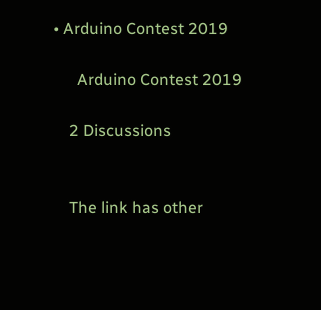• Arduino Contest 2019

      Arduino Contest 2019

    2 Discussions


    The link has other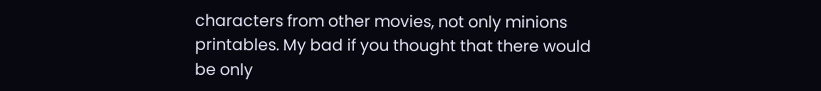characters from other movies, not only minions printables. My bad if you thought that there would be only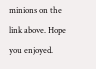minions on the link above. Hope you enjoyed.